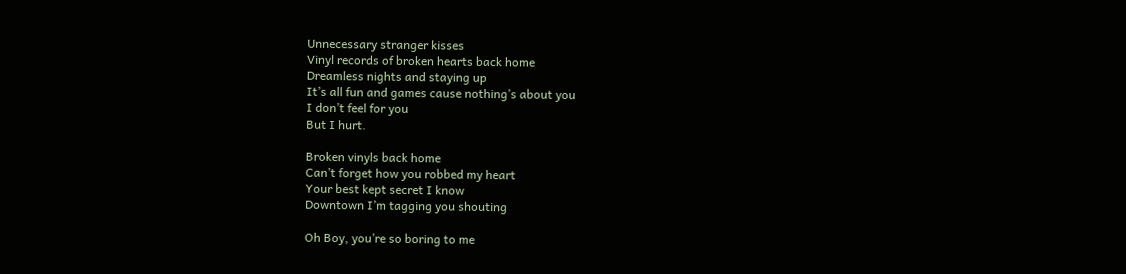Unnecessary stranger kisses
Vinyl records of broken hearts back home
Dreamless nights and staying up
It’s all fun and games cause nothing’s about you
I don’t feel for you
But I hurt.

Broken vinyls back home
Can’t forget how you robbed my heart
Your best kept secret I know
Downtown I’m tagging you shouting

Oh Boy, you’re so boring to me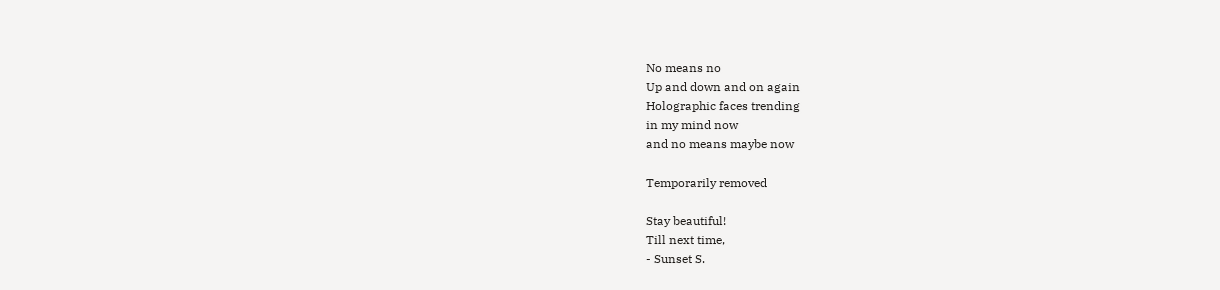No means no
Up and down and on again
Holographic faces trending
in my mind now
and no means maybe now

Temporarily removed

Stay beautiful!
Till next time,
- Sunset S.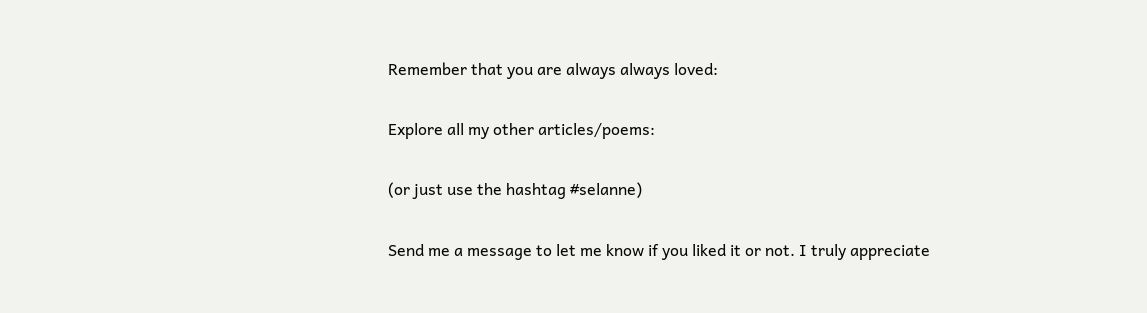Remember that you are always always loved:

Explore all my other articles/poems:

(or just use the hashtag #selanne)

Send me a message to let me know if you liked it or not. I truly appreciate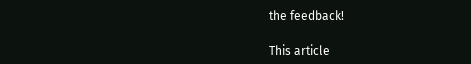the feedback!

This article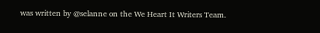was written by @selanne on the We Heart It Writers Team.